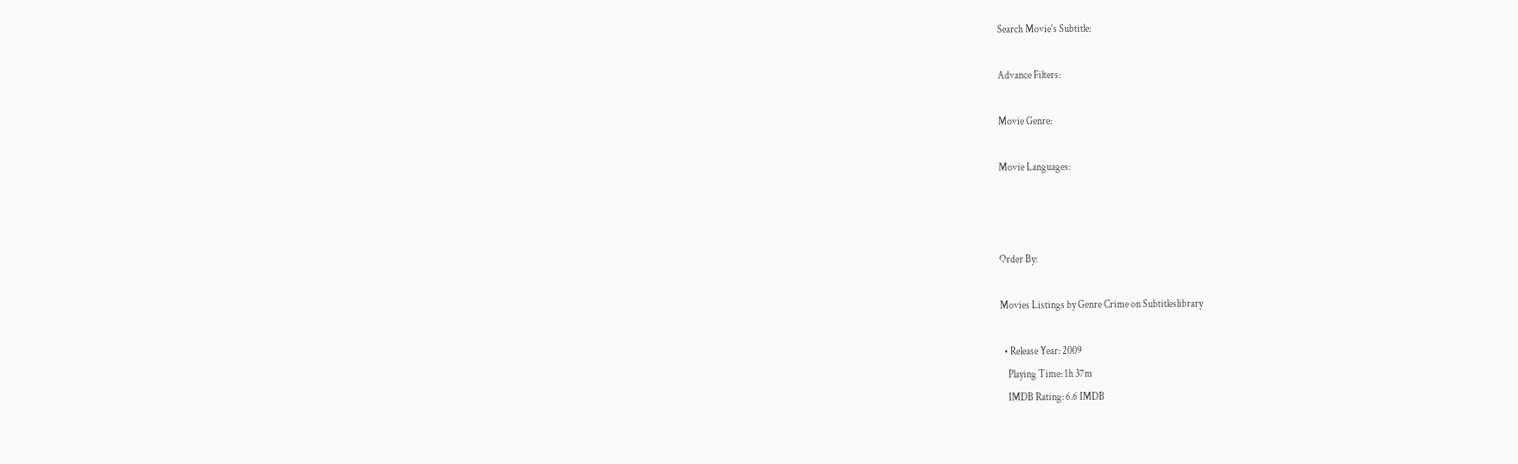Search Movie's Subtitle:

Advance Filters:

Movie Genre:

Movie Languages:



Order By:

Movies Listings by Genre Crime on Subtitleslibrary

  • Release Year: 2009
    Playing Time: 1h 37m
    IMDB Rating: 6.6 IMDB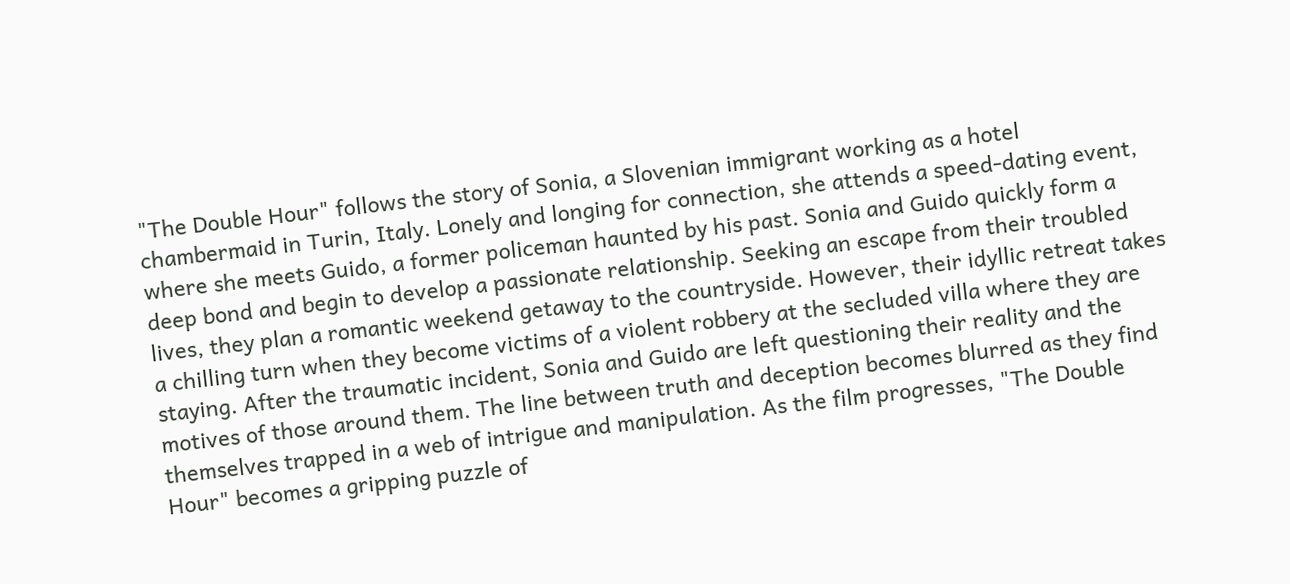"The Double Hour" follows the story of Sonia, a Slovenian immigrant working as a hotel chambermaid in Turin, Italy. Lonely and longing for connection, she attends a speed-dating event, where she meets Guido, a former policeman haunted by his past. Sonia and Guido quickly form a deep bond and begin to develop a passionate relationship. Seeking an escape from their troubled lives, they plan a romantic weekend getaway to the countryside. However, their idyllic retreat takes a chilling turn when they become victims of a violent robbery at the secluded villa where they are staying. After the traumatic incident, Sonia and Guido are left questioning their reality and the motives of those around them. The line between truth and deception becomes blurred as they find themselves trapped in a web of intrigue and manipulation. As the film progresses, "The Double Hour" becomes a gripping puzzle of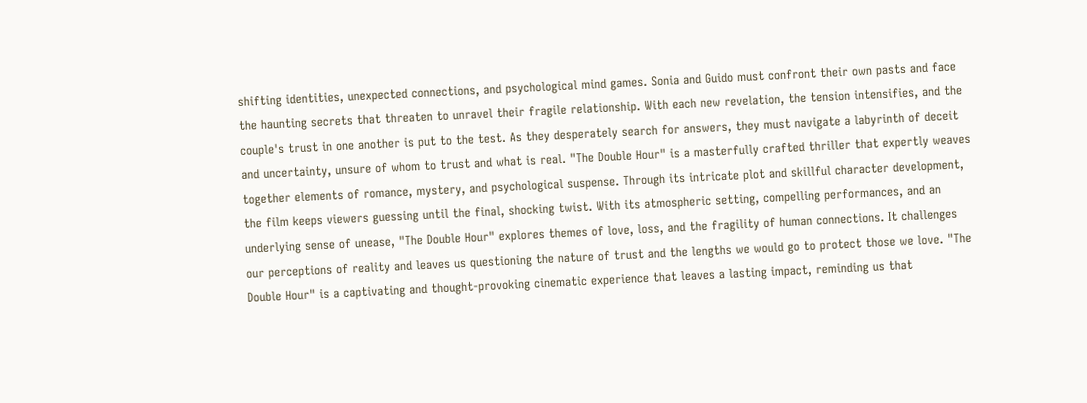shifting identities, unexpected connections, and psychological mind games. Sonia and Guido must confront their own pasts and face the haunting secrets that threaten to unravel their fragile relationship. With each new revelation, the tension intensifies, and the couple's trust in one another is put to the test. As they desperately search for answers, they must navigate a labyrinth of deceit and uncertainty, unsure of whom to trust and what is real. "The Double Hour" is a masterfully crafted thriller that expertly weaves together elements of romance, mystery, and psychological suspense. Through its intricate plot and skillful character development, the film keeps viewers guessing until the final, shocking twist. With its atmospheric setting, compelling performances, and an underlying sense of unease, "The Double Hour" explores themes of love, loss, and the fragility of human connections. It challenges our perceptions of reality and leaves us questioning the nature of trust and the lengths we would go to protect those we love. "The Double Hour" is a captivating and thought-provoking cinematic experience that leaves a lasting impact, reminding us that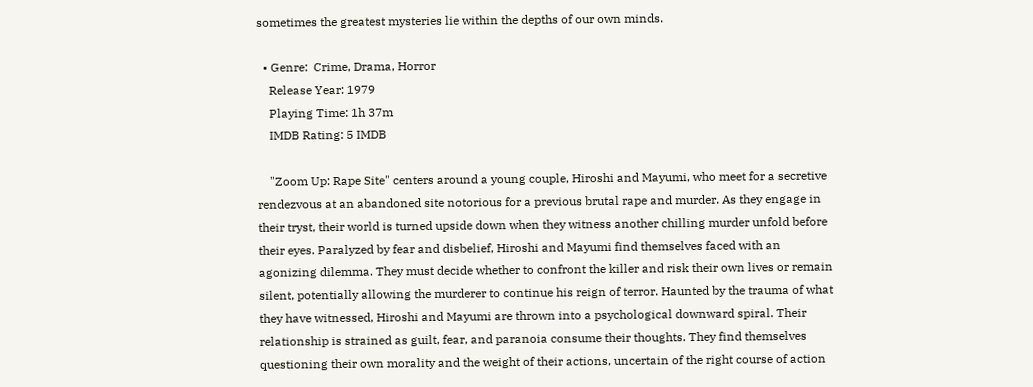sometimes the greatest mysteries lie within the depths of our own minds.

  • Genre:  Crime, Drama, Horror
    Release Year: 1979
    Playing Time: 1h 37m
    IMDB Rating: 5 IMDB

    "Zoom Up: Rape Site" centers around a young couple, Hiroshi and Mayumi, who meet for a secretive rendezvous at an abandoned site notorious for a previous brutal rape and murder. As they engage in their tryst, their world is turned upside down when they witness another chilling murder unfold before their eyes. Paralyzed by fear and disbelief, Hiroshi and Mayumi find themselves faced with an agonizing dilemma. They must decide whether to confront the killer and risk their own lives or remain silent, potentially allowing the murderer to continue his reign of terror. Haunted by the trauma of what they have witnessed, Hiroshi and Mayumi are thrown into a psychological downward spiral. Their relationship is strained as guilt, fear, and paranoia consume their thoughts. They find themselves questioning their own morality and the weight of their actions, uncertain of the right course of action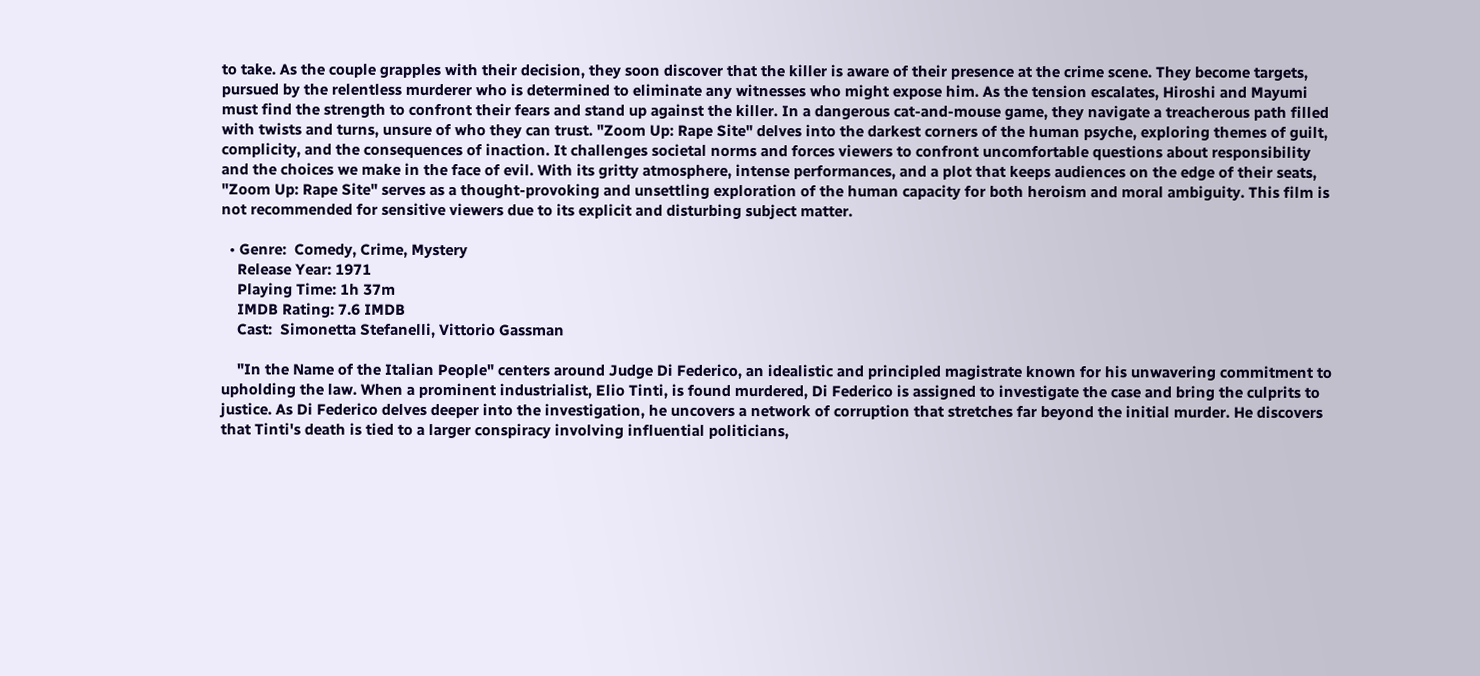to take. As the couple grapples with their decision, they soon discover that the killer is aware of their presence at the crime scene. They become targets, pursued by the relentless murderer who is determined to eliminate any witnesses who might expose him. As the tension escalates, Hiroshi and Mayumi must find the strength to confront their fears and stand up against the killer. In a dangerous cat-and-mouse game, they navigate a treacherous path filled with twists and turns, unsure of who they can trust. "Zoom Up: Rape Site" delves into the darkest corners of the human psyche, exploring themes of guilt, complicity, and the consequences of inaction. It challenges societal norms and forces viewers to confront uncomfortable questions about responsibility and the choices we make in the face of evil. With its gritty atmosphere, intense performances, and a plot that keeps audiences on the edge of their seats, "Zoom Up: Rape Site" serves as a thought-provoking and unsettling exploration of the human capacity for both heroism and moral ambiguity. This film is not recommended for sensitive viewers due to its explicit and disturbing subject matter.

  • Genre:  Comedy, Crime, Mystery
    Release Year: 1971
    Playing Time: 1h 37m
    IMDB Rating: 7.6 IMDB
    Cast:  Simonetta Stefanelli, Vittorio Gassman

    "In the Name of the Italian People" centers around Judge Di Federico, an idealistic and principled magistrate known for his unwavering commitment to upholding the law. When a prominent industrialist, Elio Tinti, is found murdered, Di Federico is assigned to investigate the case and bring the culprits to justice. As Di Federico delves deeper into the investigation, he uncovers a network of corruption that stretches far beyond the initial murder. He discovers that Tinti's death is tied to a larger conspiracy involving influential politicians,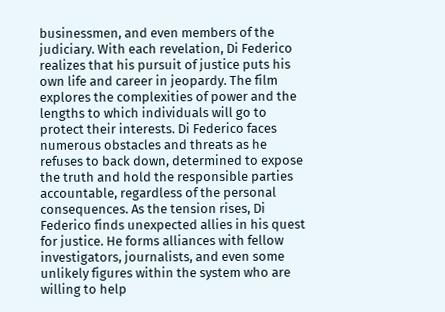businessmen, and even members of the judiciary. With each revelation, Di Federico realizes that his pursuit of justice puts his own life and career in jeopardy. The film explores the complexities of power and the lengths to which individuals will go to protect their interests. Di Federico faces numerous obstacles and threats as he refuses to back down, determined to expose the truth and hold the responsible parties accountable, regardless of the personal consequences. As the tension rises, Di Federico finds unexpected allies in his quest for justice. He forms alliances with fellow investigators, journalists, and even some unlikely figures within the system who are willing to help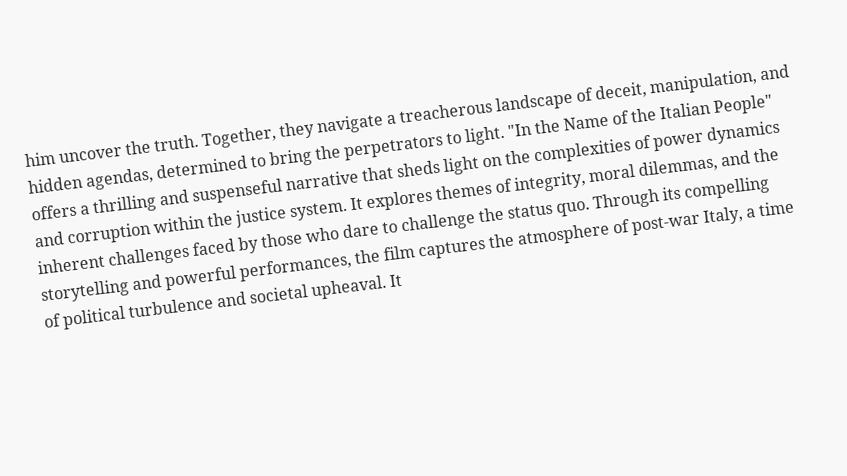him uncover the truth. Together, they navigate a treacherous landscape of deceit, manipulation, and hidden agendas, determined to bring the perpetrators to light. "In the Name of the Italian People" offers a thrilling and suspenseful narrative that sheds light on the complexities of power dynamics and corruption within the justice system. It explores themes of integrity, moral dilemmas, and the inherent challenges faced by those who dare to challenge the status quo. Through its compelling storytelling and powerful performances, the film captures the atmosphere of post-war Italy, a time of political turbulence and societal upheaval. It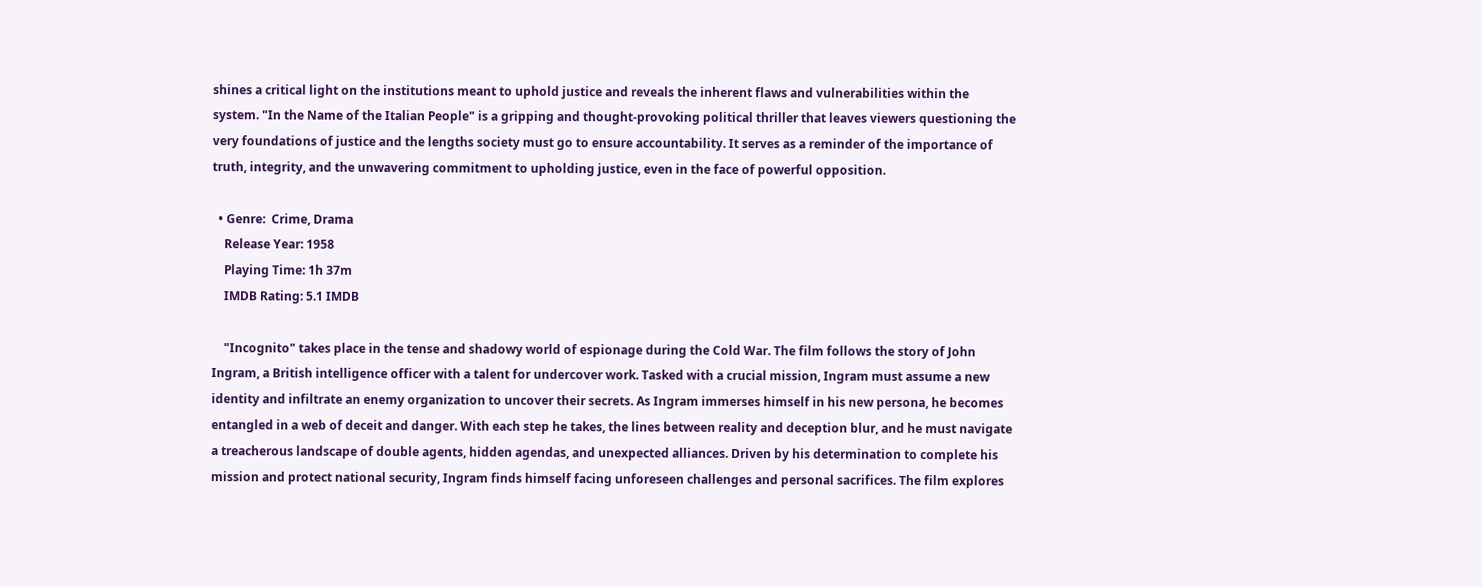shines a critical light on the institutions meant to uphold justice and reveals the inherent flaws and vulnerabilities within the system. "In the Name of the Italian People" is a gripping and thought-provoking political thriller that leaves viewers questioning the very foundations of justice and the lengths society must go to ensure accountability. It serves as a reminder of the importance of truth, integrity, and the unwavering commitment to upholding justice, even in the face of powerful opposition.

  • Genre:  Crime, Drama
    Release Year: 1958
    Playing Time: 1h 37m
    IMDB Rating: 5.1 IMDB

    "Incognito" takes place in the tense and shadowy world of espionage during the Cold War. The film follows the story of John Ingram, a British intelligence officer with a talent for undercover work. Tasked with a crucial mission, Ingram must assume a new identity and infiltrate an enemy organization to uncover their secrets. As Ingram immerses himself in his new persona, he becomes entangled in a web of deceit and danger. With each step he takes, the lines between reality and deception blur, and he must navigate a treacherous landscape of double agents, hidden agendas, and unexpected alliances. Driven by his determination to complete his mission and protect national security, Ingram finds himself facing unforeseen challenges and personal sacrifices. The film explores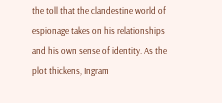the toll that the clandestine world of espionage takes on his relationships and his own sense of identity. As the plot thickens, Ingram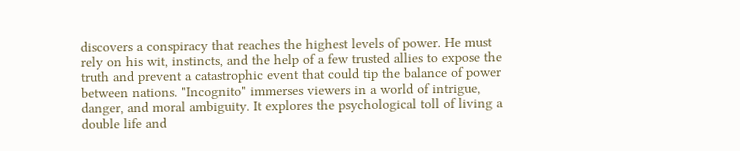discovers a conspiracy that reaches the highest levels of power. He must rely on his wit, instincts, and the help of a few trusted allies to expose the truth and prevent a catastrophic event that could tip the balance of power between nations. "Incognito" immerses viewers in a world of intrigue, danger, and moral ambiguity. It explores the psychological toll of living a double life and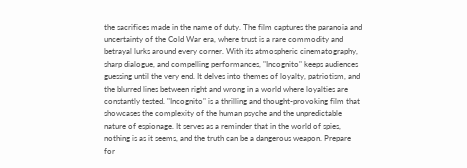the sacrifices made in the name of duty. The film captures the paranoia and uncertainty of the Cold War era, where trust is a rare commodity and betrayal lurks around every corner. With its atmospheric cinematography, sharp dialogue, and compelling performances, "Incognito" keeps audiences guessing until the very end. It delves into themes of loyalty, patriotism, and the blurred lines between right and wrong in a world where loyalties are constantly tested. "Incognito" is a thrilling and thought-provoking film that showcases the complexity of the human psyche and the unpredictable nature of espionage. It serves as a reminder that in the world of spies, nothing is as it seems, and the truth can be a dangerous weapon. Prepare for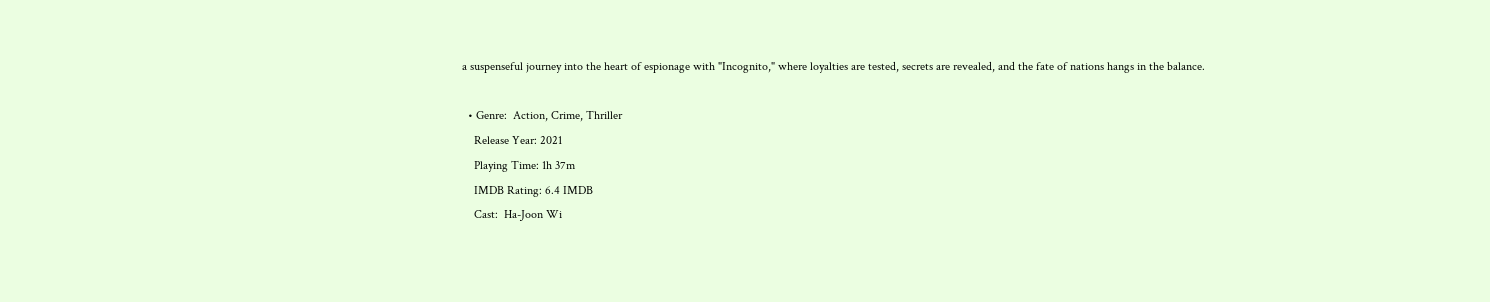a suspenseful journey into the heart of espionage with "Incognito," where loyalties are tested, secrets are revealed, and the fate of nations hangs in the balance.

  • Genre:  Action, Crime, Thriller
    Release Year: 2021
    Playing Time: 1h 37m
    IMDB Rating: 6.4 IMDB
    Cast:  Ha-Joon Wi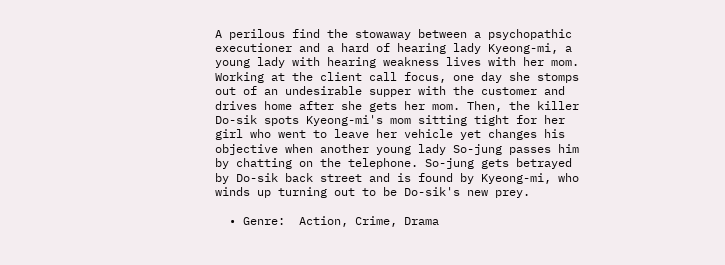A perilous find the stowaway between a psychopathic executioner and a hard of hearing lady Kyeong-mi, a young lady with hearing weakness lives with her mom. Working at the client call focus, one day she stomps out of an undesirable supper with the customer and drives home after she gets her mom. Then, the killer Do-sik spots Kyeong-mi's mom sitting tight for her girl who went to leave her vehicle yet changes his objective when another young lady So-jung passes him by chatting on the telephone. So-jung gets betrayed by Do-sik back street and is found by Kyeong-mi, who winds up turning out to be Do-sik's new prey.

  • Genre:  Action, Crime, Drama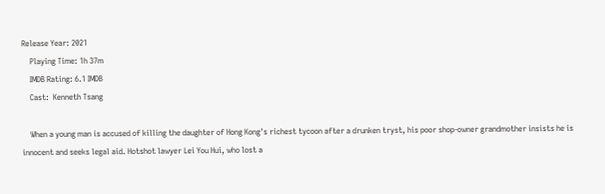Release Year: 2021
    Playing Time: 1h 37m
    IMDB Rating: 6.1 IMDB
    Cast:  Kenneth Tsang

    When a young man is accused of killing the daughter of Hong Kong's richest tycoon after a drunken tryst, his poor shop-owner grandmother insists he is innocent and seeks legal aid. Hotshot lawyer Lei You Hui, who lost a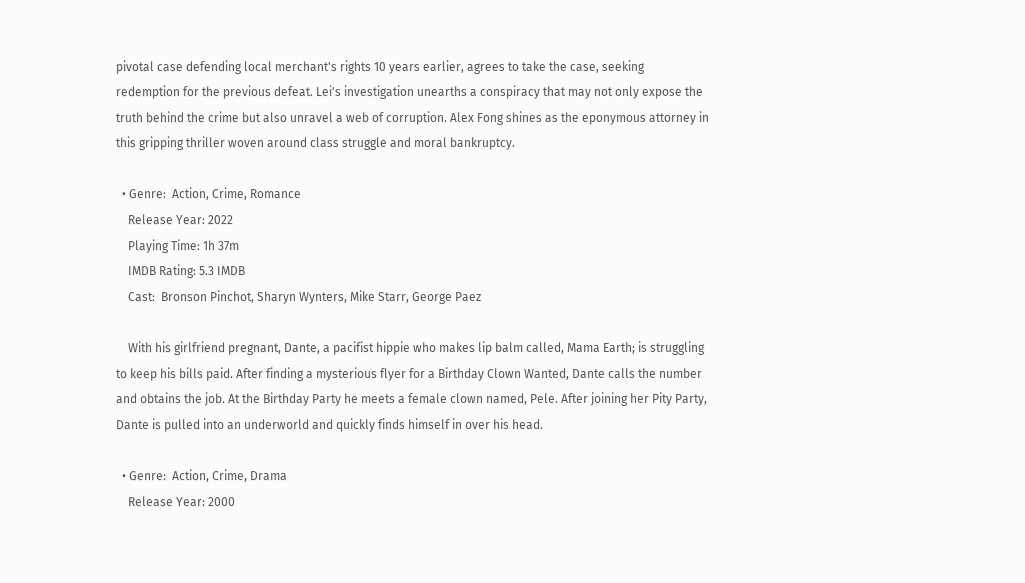pivotal case defending local merchant's rights 10 years earlier, agrees to take the case, seeking redemption for the previous defeat. Lei's investigation unearths a conspiracy that may not only expose the truth behind the crime but also unravel a web of corruption. Alex Fong shines as the eponymous attorney in this gripping thriller woven around class struggle and moral bankruptcy.

  • Genre:  Action, Crime, Romance
    Release Year: 2022
    Playing Time: 1h 37m
    IMDB Rating: 5.3 IMDB
    Cast:  Bronson Pinchot, Sharyn Wynters, Mike Starr, George Paez

    With his girlfriend pregnant, Dante, a pacifist hippie who makes lip balm called, Mama Earth; is struggling to keep his bills paid. After finding a mysterious flyer for a Birthday Clown Wanted, Dante calls the number and obtains the job. At the Birthday Party he meets a female clown named, Pele. After joining her Pity Party, Dante is pulled into an underworld and quickly finds himself in over his head.

  • Genre:  Action, Crime, Drama
    Release Year: 2000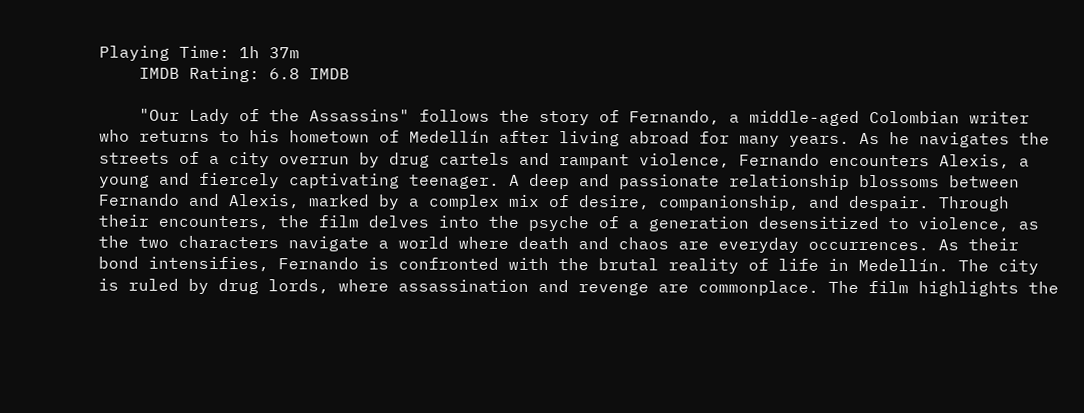Playing Time: 1h 37m
    IMDB Rating: 6.8 IMDB

    "Our Lady of the Assassins" follows the story of Fernando, a middle-aged Colombian writer who returns to his hometown of Medellín after living abroad for many years. As he navigates the streets of a city overrun by drug cartels and rampant violence, Fernando encounters Alexis, a young and fiercely captivating teenager. A deep and passionate relationship blossoms between Fernando and Alexis, marked by a complex mix of desire, companionship, and despair. Through their encounters, the film delves into the psyche of a generation desensitized to violence, as the two characters navigate a world where death and chaos are everyday occurrences. As their bond intensifies, Fernando is confronted with the brutal reality of life in Medellín. The city is ruled by drug lords, where assassination and revenge are commonplace. The film highlights the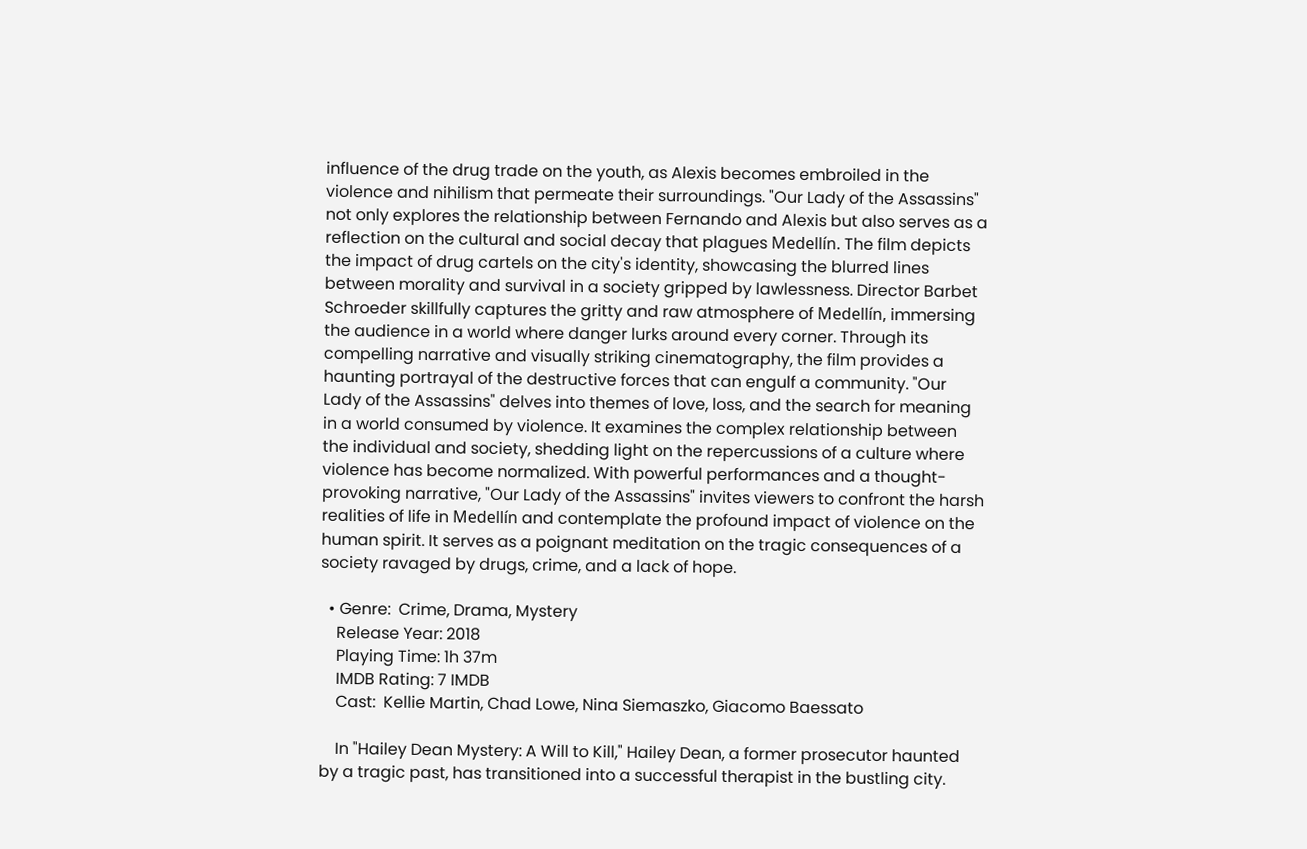influence of the drug trade on the youth, as Alexis becomes embroiled in the violence and nihilism that permeate their surroundings. "Our Lady of the Assassins" not only explores the relationship between Fernando and Alexis but also serves as a reflection on the cultural and social decay that plagues Medellín. The film depicts the impact of drug cartels on the city's identity, showcasing the blurred lines between morality and survival in a society gripped by lawlessness. Director Barbet Schroeder skillfully captures the gritty and raw atmosphere of Medellín, immersing the audience in a world where danger lurks around every corner. Through its compelling narrative and visually striking cinematography, the film provides a haunting portrayal of the destructive forces that can engulf a community. "Our Lady of the Assassins" delves into themes of love, loss, and the search for meaning in a world consumed by violence. It examines the complex relationship between the individual and society, shedding light on the repercussions of a culture where violence has become normalized. With powerful performances and a thought-provoking narrative, "Our Lady of the Assassins" invites viewers to confront the harsh realities of life in Medellín and contemplate the profound impact of violence on the human spirit. It serves as a poignant meditation on the tragic consequences of a society ravaged by drugs, crime, and a lack of hope.

  • Genre:  Crime, Drama, Mystery
    Release Year: 2018
    Playing Time: 1h 37m
    IMDB Rating: 7 IMDB
    Cast:  Kellie Martin, Chad Lowe, Nina Siemaszko, Giacomo Baessato

    In "Hailey Dean Mystery: A Will to Kill," Hailey Dean, a former prosecutor haunted by a tragic past, has transitioned into a successful therapist in the bustling city.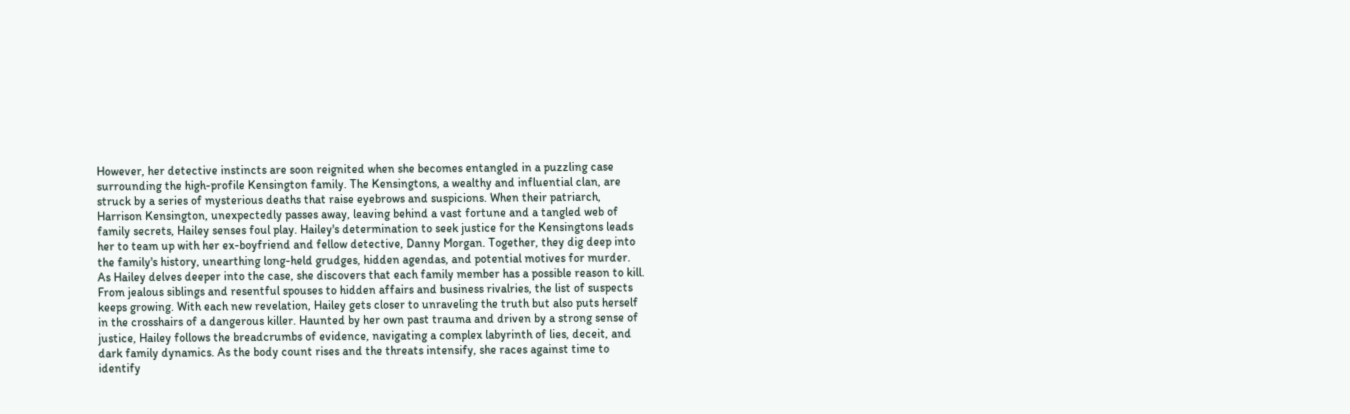However, her detective instincts are soon reignited when she becomes entangled in a puzzling case surrounding the high-profile Kensington family. The Kensingtons, a wealthy and influential clan, are struck by a series of mysterious deaths that raise eyebrows and suspicions. When their patriarch, Harrison Kensington, unexpectedly passes away, leaving behind a vast fortune and a tangled web of family secrets, Hailey senses foul play. Hailey's determination to seek justice for the Kensingtons leads her to team up with her ex-boyfriend and fellow detective, Danny Morgan. Together, they dig deep into the family's history, unearthing long-held grudges, hidden agendas, and potential motives for murder. As Hailey delves deeper into the case, she discovers that each family member has a possible reason to kill. From jealous siblings and resentful spouses to hidden affairs and business rivalries, the list of suspects keeps growing. With each new revelation, Hailey gets closer to unraveling the truth but also puts herself in the crosshairs of a dangerous killer. Haunted by her own past trauma and driven by a strong sense of justice, Hailey follows the breadcrumbs of evidence, navigating a complex labyrinth of lies, deceit, and dark family dynamics. As the body count rises and the threats intensify, she races against time to identify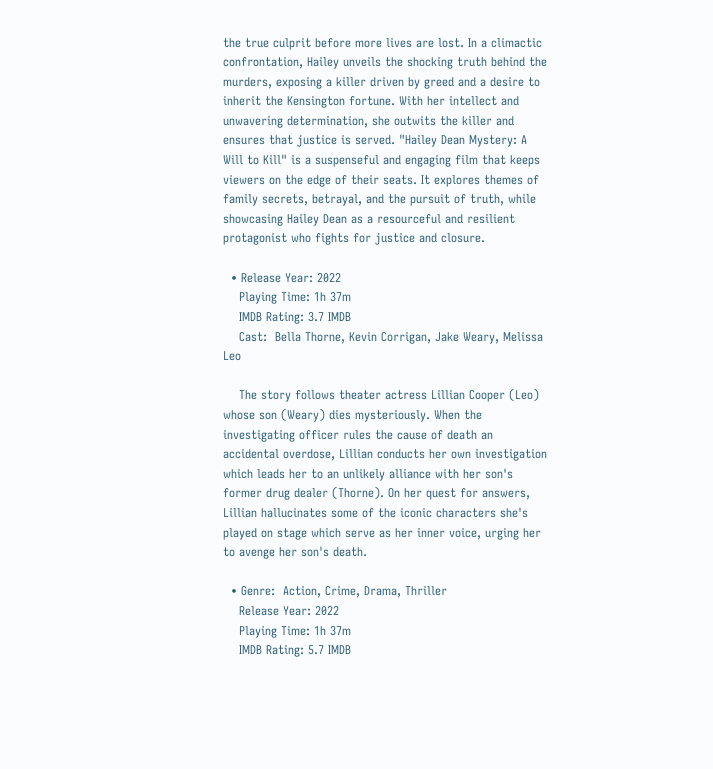the true culprit before more lives are lost. In a climactic confrontation, Hailey unveils the shocking truth behind the murders, exposing a killer driven by greed and a desire to inherit the Kensington fortune. With her intellect and unwavering determination, she outwits the killer and ensures that justice is served. "Hailey Dean Mystery: A Will to Kill" is a suspenseful and engaging film that keeps viewers on the edge of their seats. It explores themes of family secrets, betrayal, and the pursuit of truth, while showcasing Hailey Dean as a resourceful and resilient protagonist who fights for justice and closure.

  • Release Year: 2022
    Playing Time: 1h 37m
    IMDB Rating: 3.7 IMDB
    Cast:  Bella Thorne, Kevin Corrigan, Jake Weary, Melissa Leo

    The story follows theater actress Lillian Cooper (Leo) whose son (Weary) dies mysteriously. When the investigating officer rules the cause of death an accidental overdose, Lillian conducts her own investigation which leads her to an unlikely alliance with her son's former drug dealer (Thorne). On her quest for answers, Lillian hallucinates some of the iconic characters she's played on stage which serve as her inner voice, urging her to avenge her son's death.

  • Genre:  Action, Crime, Drama, Thriller
    Release Year: 2022
    Playing Time: 1h 37m
    IMDB Rating: 5.7 IMDB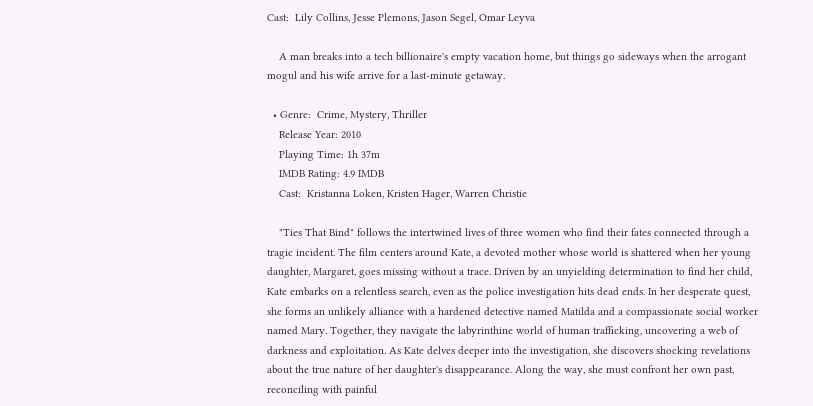Cast:  Lily Collins, Jesse Plemons, Jason Segel, Omar Leyva

    A man breaks into a tech billionaire's empty vacation home, but things go sideways when the arrogant mogul and his wife arrive for a last-minute getaway.

  • Genre:  Crime, Mystery, Thriller
    Release Year: 2010
    Playing Time: 1h 37m
    IMDB Rating: 4.9 IMDB
    Cast:  Kristanna Loken, Kristen Hager, Warren Christie

    "Ties That Bind" follows the intertwined lives of three women who find their fates connected through a tragic incident. The film centers around Kate, a devoted mother whose world is shattered when her young daughter, Margaret, goes missing without a trace. Driven by an unyielding determination to find her child, Kate embarks on a relentless search, even as the police investigation hits dead ends. In her desperate quest, she forms an unlikely alliance with a hardened detective named Matilda and a compassionate social worker named Mary. Together, they navigate the labyrinthine world of human trafficking, uncovering a web of darkness and exploitation. As Kate delves deeper into the investigation, she discovers shocking revelations about the true nature of her daughter's disappearance. Along the way, she must confront her own past, reconciling with painful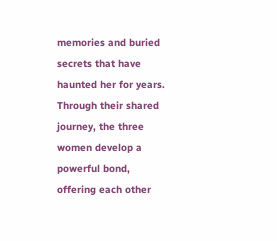memories and buried secrets that have haunted her for years. Through their shared journey, the three women develop a powerful bond, offering each other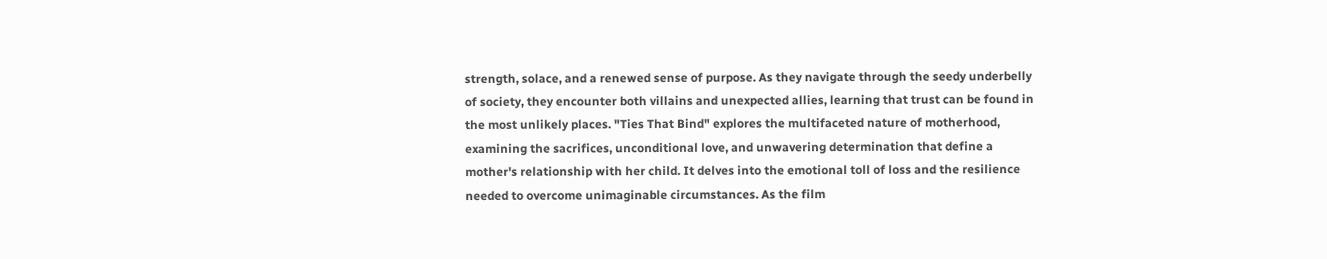strength, solace, and a renewed sense of purpose. As they navigate through the seedy underbelly of society, they encounter both villains and unexpected allies, learning that trust can be found in the most unlikely places. "Ties That Bind" explores the multifaceted nature of motherhood, examining the sacrifices, unconditional love, and unwavering determination that define a mother's relationship with her child. It delves into the emotional toll of loss and the resilience needed to overcome unimaginable circumstances. As the film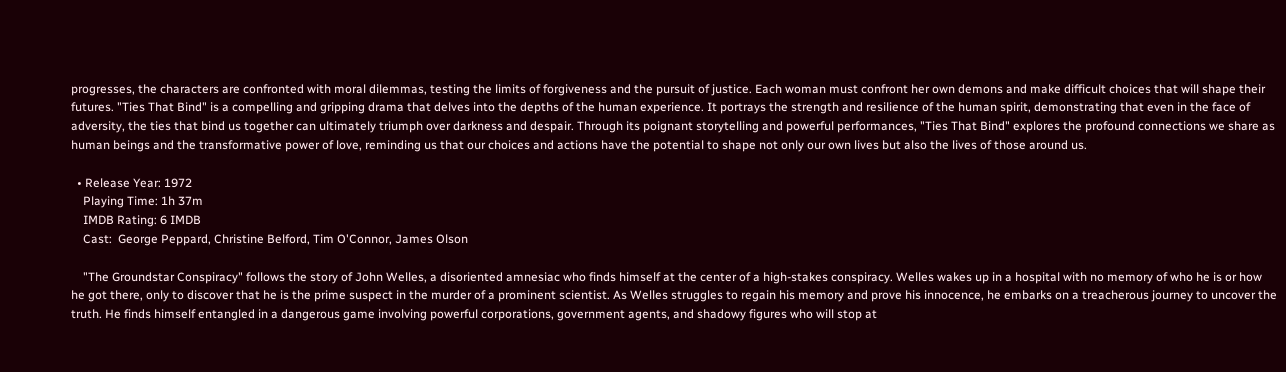progresses, the characters are confronted with moral dilemmas, testing the limits of forgiveness and the pursuit of justice. Each woman must confront her own demons and make difficult choices that will shape their futures. "Ties That Bind" is a compelling and gripping drama that delves into the depths of the human experience. It portrays the strength and resilience of the human spirit, demonstrating that even in the face of adversity, the ties that bind us together can ultimately triumph over darkness and despair. Through its poignant storytelling and powerful performances, "Ties That Bind" explores the profound connections we share as human beings and the transformative power of love, reminding us that our choices and actions have the potential to shape not only our own lives but also the lives of those around us.

  • Release Year: 1972
    Playing Time: 1h 37m
    IMDB Rating: 6 IMDB
    Cast:  George Peppard, Christine Belford, Tim O'Connor, James Olson

    "The Groundstar Conspiracy" follows the story of John Welles, a disoriented amnesiac who finds himself at the center of a high-stakes conspiracy. Welles wakes up in a hospital with no memory of who he is or how he got there, only to discover that he is the prime suspect in the murder of a prominent scientist. As Welles struggles to regain his memory and prove his innocence, he embarks on a treacherous journey to uncover the truth. He finds himself entangled in a dangerous game involving powerful corporations, government agents, and shadowy figures who will stop at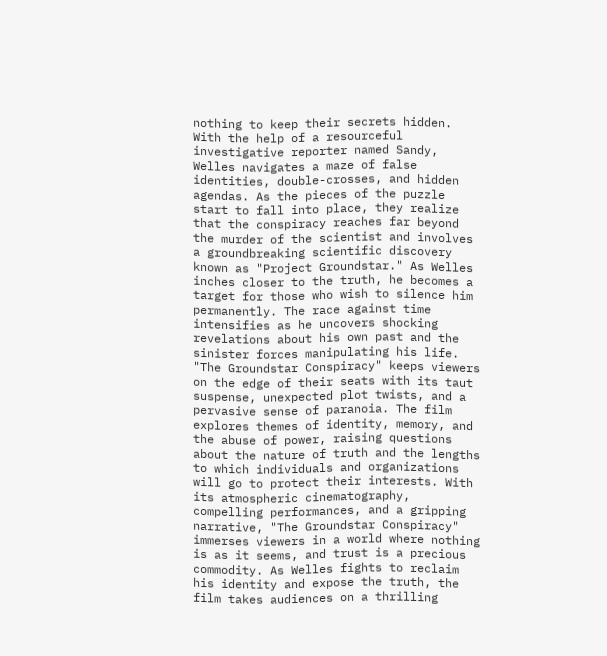nothing to keep their secrets hidden. With the help of a resourceful investigative reporter named Sandy, Welles navigates a maze of false identities, double-crosses, and hidden agendas. As the pieces of the puzzle start to fall into place, they realize that the conspiracy reaches far beyond the murder of the scientist and involves a groundbreaking scientific discovery known as "Project Groundstar." As Welles inches closer to the truth, he becomes a target for those who wish to silence him permanently. The race against time intensifies as he uncovers shocking revelations about his own past and the sinister forces manipulating his life. "The Groundstar Conspiracy" keeps viewers on the edge of their seats with its taut suspense, unexpected plot twists, and a pervasive sense of paranoia. The film explores themes of identity, memory, and the abuse of power, raising questions about the nature of truth and the lengths to which individuals and organizations will go to protect their interests. With its atmospheric cinematography, compelling performances, and a gripping narrative, "The Groundstar Conspiracy" immerses viewers in a world where nothing is as it seems, and trust is a precious commodity. As Welles fights to reclaim his identity and expose the truth, the film takes audiences on a thrilling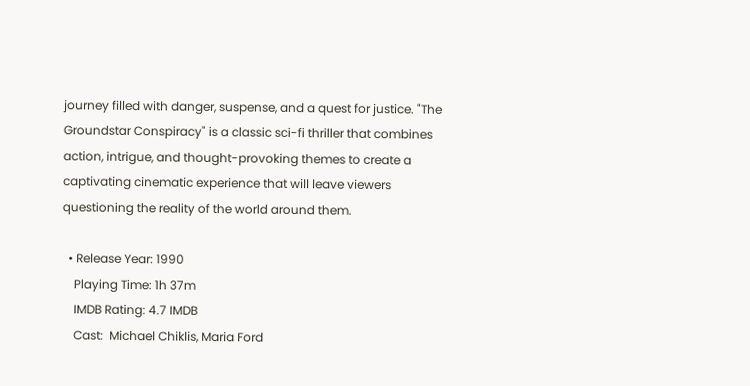journey filled with danger, suspense, and a quest for justice. "The Groundstar Conspiracy" is a classic sci-fi thriller that combines action, intrigue, and thought-provoking themes to create a captivating cinematic experience that will leave viewers questioning the reality of the world around them.

  • Release Year: 1990
    Playing Time: 1h 37m
    IMDB Rating: 4.7 IMDB
    Cast:  Michael Chiklis, Maria Ford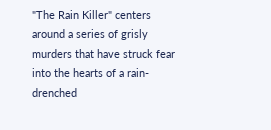"The Rain Killer" centers around a series of grisly murders that have struck fear into the hearts of a rain-drenched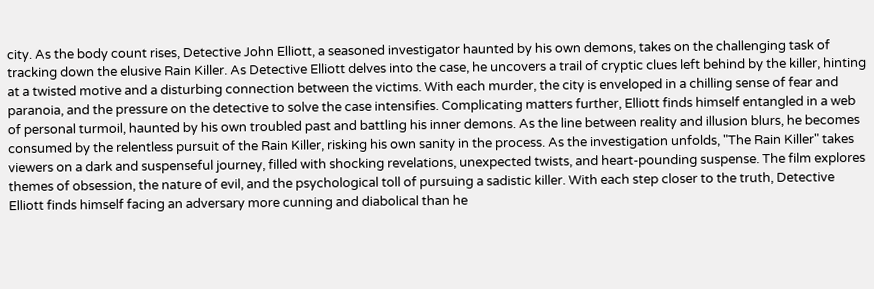city. As the body count rises, Detective John Elliott, a seasoned investigator haunted by his own demons, takes on the challenging task of tracking down the elusive Rain Killer. As Detective Elliott delves into the case, he uncovers a trail of cryptic clues left behind by the killer, hinting at a twisted motive and a disturbing connection between the victims. With each murder, the city is enveloped in a chilling sense of fear and paranoia, and the pressure on the detective to solve the case intensifies. Complicating matters further, Elliott finds himself entangled in a web of personal turmoil, haunted by his own troubled past and battling his inner demons. As the line between reality and illusion blurs, he becomes consumed by the relentless pursuit of the Rain Killer, risking his own sanity in the process. As the investigation unfolds, "The Rain Killer" takes viewers on a dark and suspenseful journey, filled with shocking revelations, unexpected twists, and heart-pounding suspense. The film explores themes of obsession, the nature of evil, and the psychological toll of pursuing a sadistic killer. With each step closer to the truth, Detective Elliott finds himself facing an adversary more cunning and diabolical than he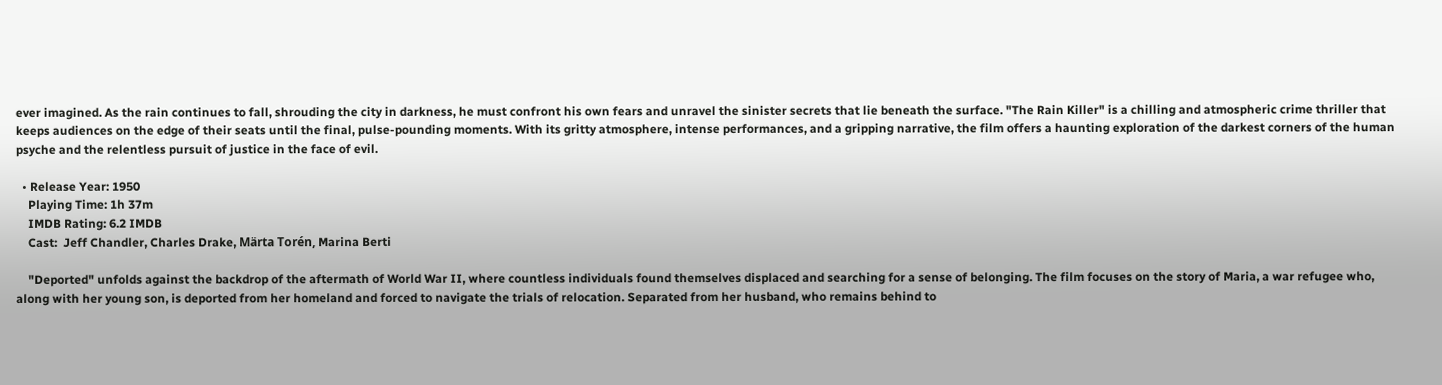ever imagined. As the rain continues to fall, shrouding the city in darkness, he must confront his own fears and unravel the sinister secrets that lie beneath the surface. "The Rain Killer" is a chilling and atmospheric crime thriller that keeps audiences on the edge of their seats until the final, pulse-pounding moments. With its gritty atmosphere, intense performances, and a gripping narrative, the film offers a haunting exploration of the darkest corners of the human psyche and the relentless pursuit of justice in the face of evil.

  • Release Year: 1950
    Playing Time: 1h 37m
    IMDB Rating: 6.2 IMDB
    Cast:  Jeff Chandler, Charles Drake, Märta Torén, Marina Berti

    "Deported" unfolds against the backdrop of the aftermath of World War II, where countless individuals found themselves displaced and searching for a sense of belonging. The film focuses on the story of Maria, a war refugee who, along with her young son, is deported from her homeland and forced to navigate the trials of relocation. Separated from her husband, who remains behind to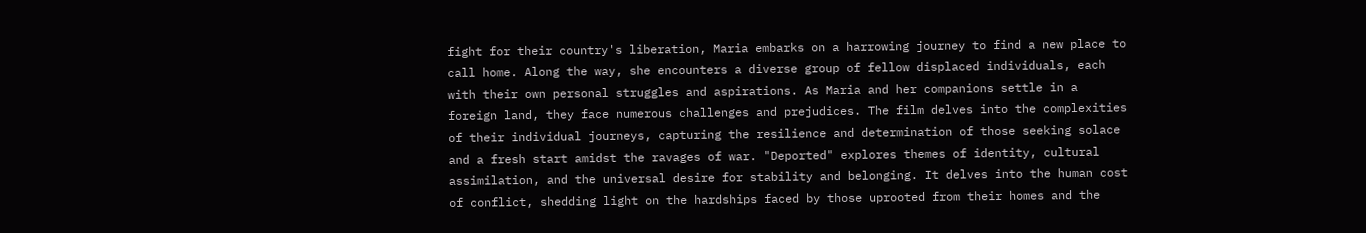fight for their country's liberation, Maria embarks on a harrowing journey to find a new place to call home. Along the way, she encounters a diverse group of fellow displaced individuals, each with their own personal struggles and aspirations. As Maria and her companions settle in a foreign land, they face numerous challenges and prejudices. The film delves into the complexities of their individual journeys, capturing the resilience and determination of those seeking solace and a fresh start amidst the ravages of war. "Deported" explores themes of identity, cultural assimilation, and the universal desire for stability and belonging. It delves into the human cost of conflict, shedding light on the hardships faced by those uprooted from their homes and the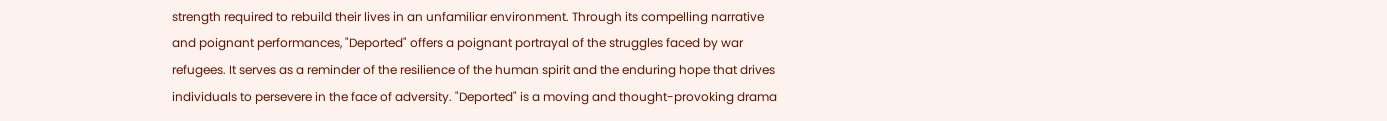strength required to rebuild their lives in an unfamiliar environment. Through its compelling narrative and poignant performances, "Deported" offers a poignant portrayal of the struggles faced by war refugees. It serves as a reminder of the resilience of the human spirit and the enduring hope that drives individuals to persevere in the face of adversity. "Deported" is a moving and thought-provoking drama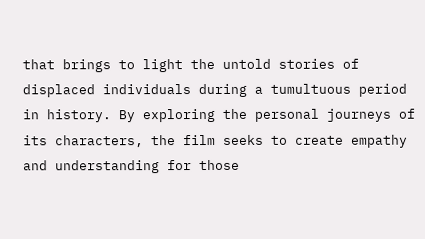that brings to light the untold stories of displaced individuals during a tumultuous period in history. By exploring the personal journeys of its characters, the film seeks to create empathy and understanding for those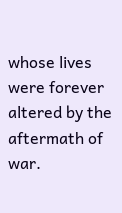whose lives were forever altered by the aftermath of war.